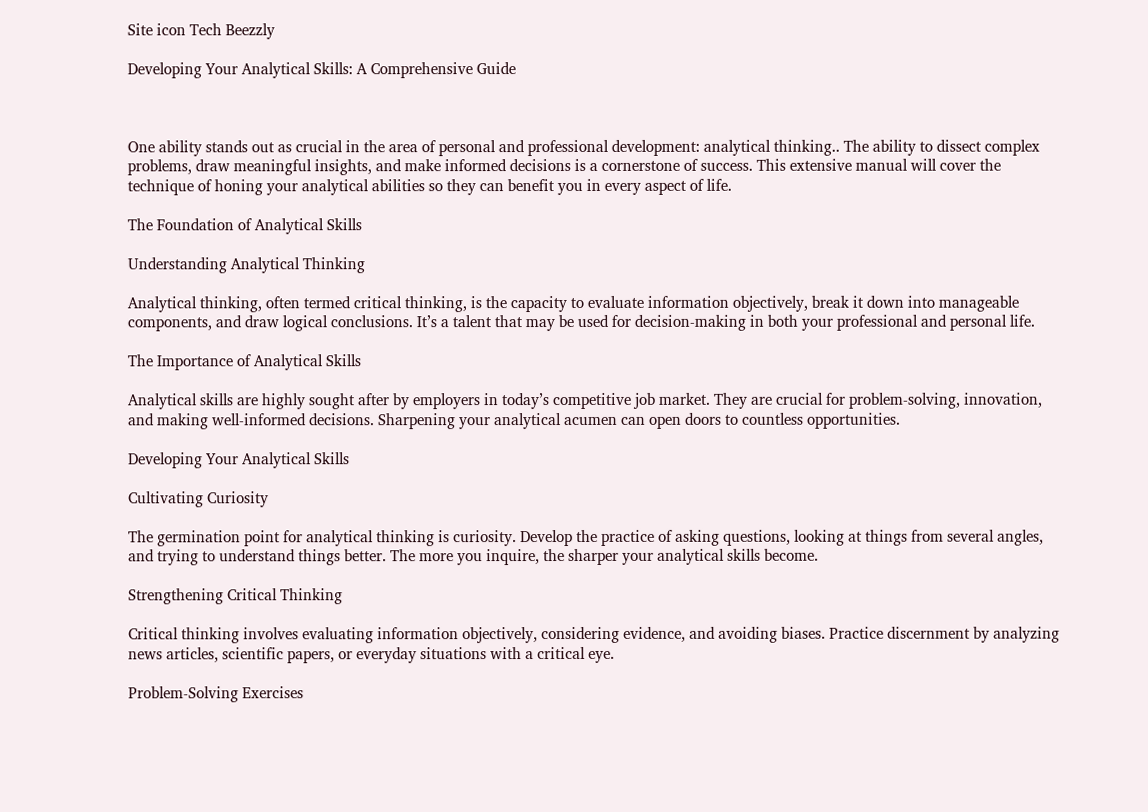Site icon Tech Beezzly

Developing Your Analytical Skills: A Comprehensive Guide



One ability stands out as crucial in the area of personal and professional development: analytical thinking.. The ability to dissect complex problems, draw meaningful insights, and make informed decisions is a cornerstone of success. This extensive manual will cover the technique of honing your analytical abilities so they can benefit you in every aspect of life.

The Foundation of Analytical Skills

Understanding Analytical Thinking

Analytical thinking, often termed critical thinking, is the capacity to evaluate information objectively, break it down into manageable components, and draw logical conclusions. It’s a talent that may be used for decision-making in both your professional and personal life.

The Importance of Analytical Skills

Analytical skills are highly sought after by employers in today’s competitive job market. They are crucial for problem-solving, innovation, and making well-informed decisions. Sharpening your analytical acumen can open doors to countless opportunities.

Developing Your Analytical Skills

Cultivating Curiosity

The germination point for analytical thinking is curiosity. Develop the practice of asking questions, looking at things from several angles, and trying to understand things better. The more you inquire, the sharper your analytical skills become.

Strengthening Critical Thinking

Critical thinking involves evaluating information objectively, considering evidence, and avoiding biases. Practice discernment by analyzing news articles, scientific papers, or everyday situations with a critical eye.

Problem-Solving Exercises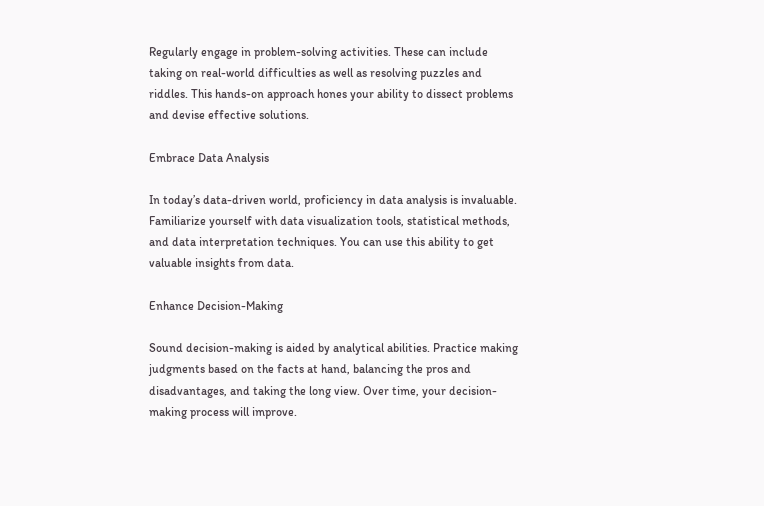Regularly engage in problem-solving activities. These can include taking on real-world difficulties as well as resolving puzzles and riddles. This hands-on approach hones your ability to dissect problems and devise effective solutions.

Embrace Data Analysis

In today’s data-driven world, proficiency in data analysis is invaluable. Familiarize yourself with data visualization tools, statistical methods, and data interpretation techniques. You can use this ability to get valuable insights from data.

Enhance Decision-Making

Sound decision-making is aided by analytical abilities. Practice making judgments based on the facts at hand, balancing the pros and disadvantages, and taking the long view. Over time, your decision-making process will improve.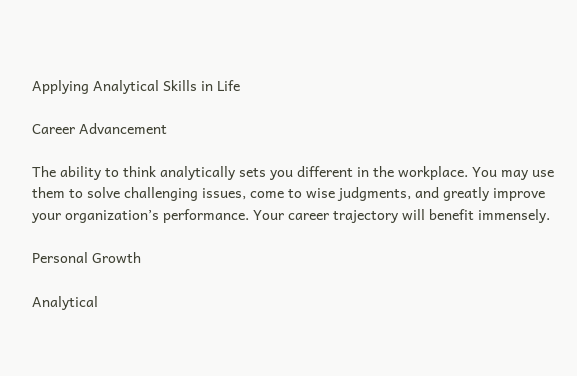Applying Analytical Skills in Life

Career Advancement

The ability to think analytically sets you different in the workplace. You may use them to solve challenging issues, come to wise judgments, and greatly improve your organization’s performance. Your career trajectory will benefit immensely.

Personal Growth

Analytical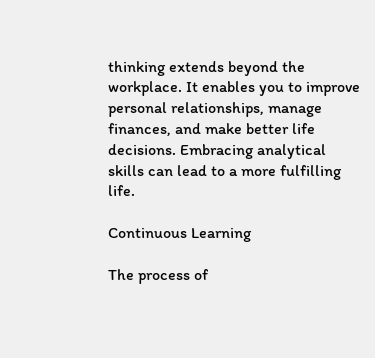thinking extends beyond the workplace. It enables you to improve personal relationships, manage finances, and make better life decisions. Embracing analytical skills can lead to a more fulfilling life.

Continuous Learning

The process of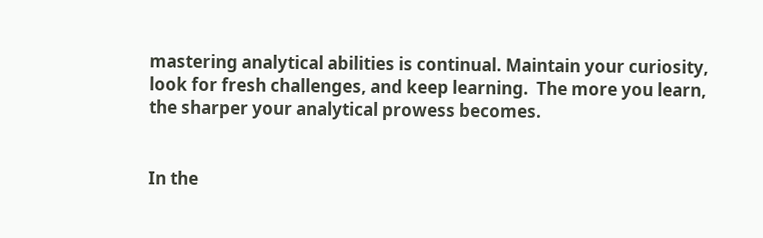mastering analytical abilities is continual. Maintain your curiosity, look for fresh challenges, and keep learning.  The more you learn, the sharper your analytical prowess becomes.


In the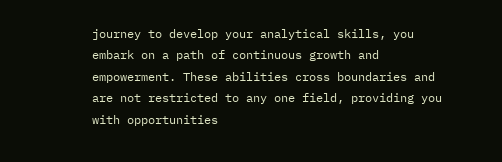journey to develop your analytical skills, you embark on a path of continuous growth and empowerment. These abilities cross boundaries and are not restricted to any one field, providing you with opportunities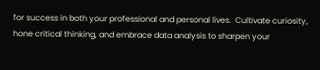for success in both your professional and personal lives.  Cultivate curiosity, hone critical thinking, and embrace data analysis to sharpen your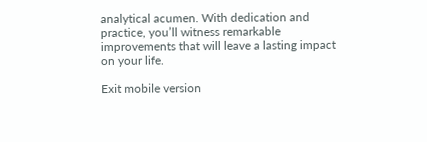analytical acumen. With dedication and practice, you’ll witness remarkable improvements that will leave a lasting impact on your life.

Exit mobile version